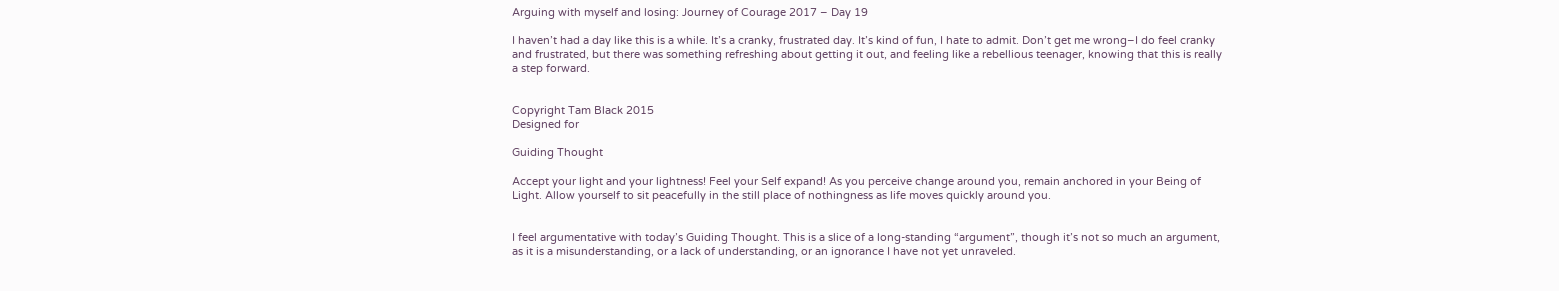Arguing with myself and losing: Journey of Courage 2017 – Day 19

I haven’t had a day like this is a while. It’s a cranky, frustrated day. It’s kind of fun, I hate to admit. Don’t get me wrong–I do feel cranky and frustrated, but there was something refreshing about getting it out, and feeling like a rebellious teenager, knowing that this is really a step forward.


Copyright Tam Black 2015
Designed for

Guiding Thought

Accept your light and your lightness! Feel your Self expand! As you perceive change around you, remain anchored in your Being of Light. Allow yourself to sit peacefully in the still place of nothingness as life moves quickly around you.


I feel argumentative with today’s Guiding Thought. This is a slice of a long-standing “argument”, though it’s not so much an argument, as it is a misunderstanding, or a lack of understanding, or an ignorance I have not yet unraveled.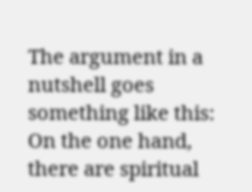The argument in a nutshell goes something like this: On the one hand, there are spiritual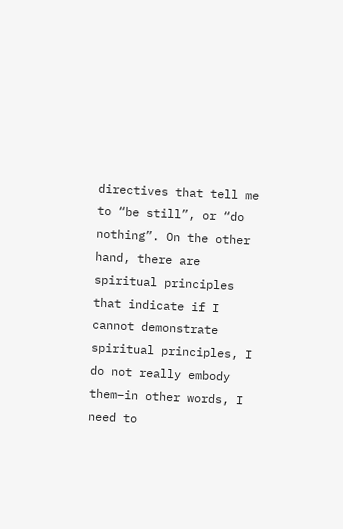directives that tell me to “be still”, or “do nothing”. On the other hand, there are spiritual principles that indicate if I cannot demonstrate spiritual principles, I do not really embody them–in other words, I need to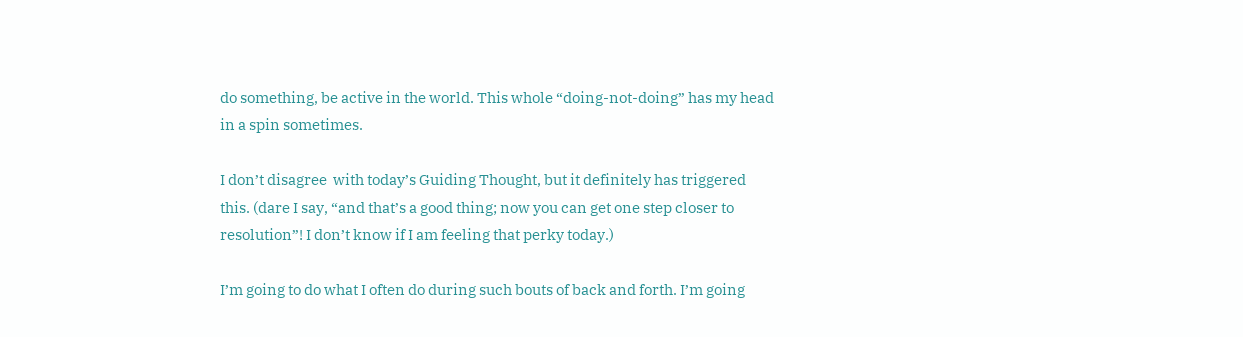do something, be active in the world. This whole “doing-not-doing” has my head in a spin sometimes.

I don’t disagree  with today’s Guiding Thought, but it definitely has triggered this. (dare I say, “and that’s a good thing; now you can get one step closer to resolution”! I don’t know if I am feeling that perky today.)

I’m going to do what I often do during such bouts of back and forth. I’m going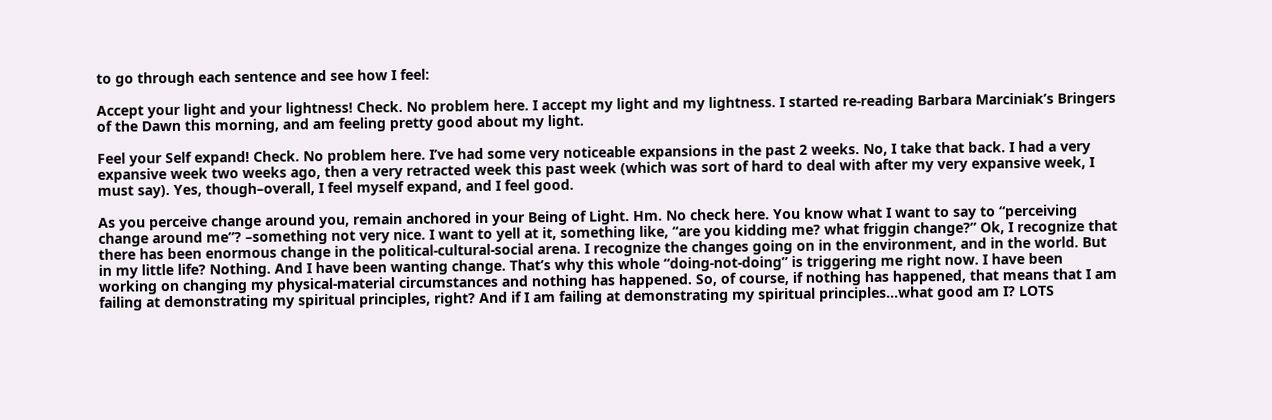to go through each sentence and see how I feel:

Accept your light and your lightness! Check. No problem here. I accept my light and my lightness. I started re-reading Barbara Marciniak’s Bringers of the Dawn this morning, and am feeling pretty good about my light.

Feel your Self expand! Check. No problem here. I’ve had some very noticeable expansions in the past 2 weeks. No, I take that back. I had a very expansive week two weeks ago, then a very retracted week this past week (which was sort of hard to deal with after my very expansive week, I must say). Yes, though–overall, I feel myself expand, and I feel good.

As you perceive change around you, remain anchored in your Being of Light. Hm. No check here. You know what I want to say to “perceiving change around me”? –something not very nice. I want to yell at it, something like, “are you kidding me? what friggin change?” Ok, I recognize that there has been enormous change in the political-cultural-social arena. I recognize the changes going on in the environment, and in the world. But in my little life? Nothing. And I have been wanting change. That’s why this whole “doing-not-doing” is triggering me right now. I have been working on changing my physical-material circumstances and nothing has happened. So, of course, if nothing has happened, that means that I am failing at demonstrating my spiritual principles, right? And if I am failing at demonstrating my spiritual principles…what good am I? LOTS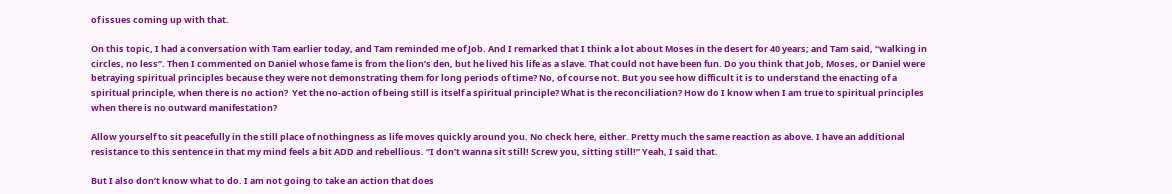of issues coming up with that.

On this topic, I had a conversation with Tam earlier today, and Tam reminded me of Job. And I remarked that I think a lot about Moses in the desert for 40 years; and Tam said, “walking in circles, no less”. Then I commented on Daniel whose fame is from the lion’s den, but he lived his life as a slave. That could not have been fun. Do you think that Job, Moses, or Daniel were betraying spiritual principles because they were not demonstrating them for long periods of time? No, of course not. But you see how difficult it is to understand the enacting of a spiritual principle, when there is no action?  Yet the no-action of being still is itself a spiritual principle? What is the reconciliation? How do I know when I am true to spiritual principles when there is no outward manifestation?

Allow yourself to sit peacefully in the still place of nothingness as life moves quickly around you. No check here, either. Pretty much the same reaction as above. I have an additional resistance to this sentence in that my mind feels a bit ADD and rebellious. “I don’t wanna sit still! Screw you, sitting still!” Yeah, I said that.

But I also don’t know what to do. I am not going to take an action that does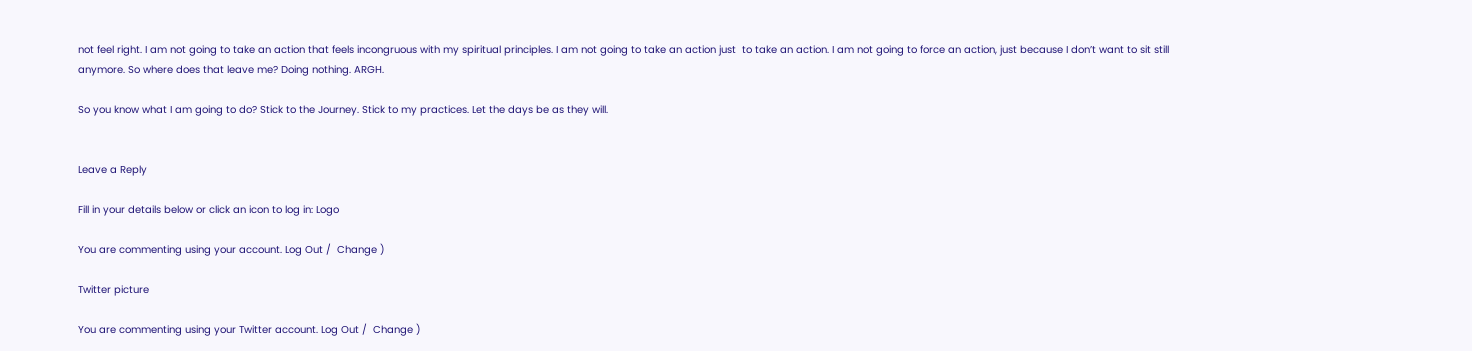not feel right. I am not going to take an action that feels incongruous with my spiritual principles. I am not going to take an action just  to take an action. I am not going to force an action, just because I don’t want to sit still anymore. So where does that leave me? Doing nothing. ARGH.

So you know what I am going to do? Stick to the Journey. Stick to my practices. Let the days be as they will.


Leave a Reply

Fill in your details below or click an icon to log in: Logo

You are commenting using your account. Log Out /  Change )

Twitter picture

You are commenting using your Twitter account. Log Out /  Change )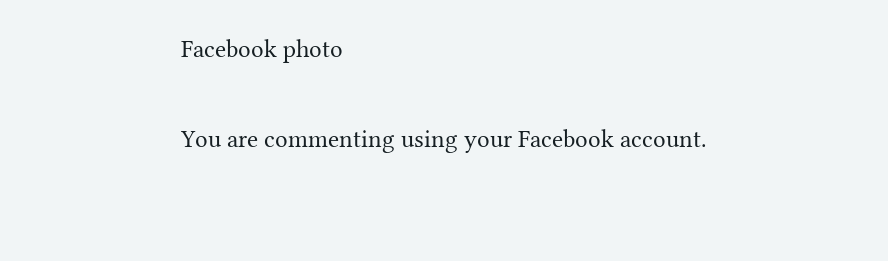Facebook photo

You are commenting using your Facebook account.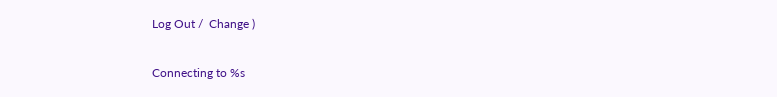Log Out /  Change )

Connecting to %s